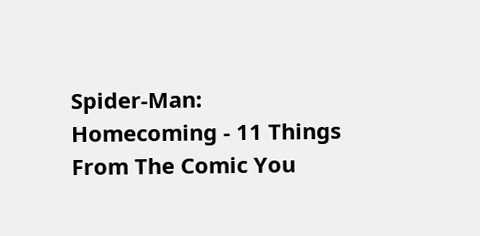Spider-Man: Homecoming - 11 Things From The Comic You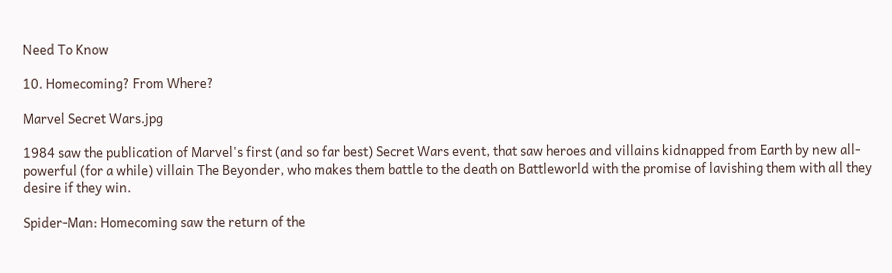Need To Know

10. Homecoming? From Where?

Marvel Secret Wars.jpg

1984 saw the publication of Marvel's first (and so far best) Secret Wars event, that saw heroes and villains kidnapped from Earth by new all-powerful (for a while) villain The Beyonder, who makes them battle to the death on Battleworld with the promise of lavishing them with all they desire if they win.

Spider-Man: Homecoming saw the return of the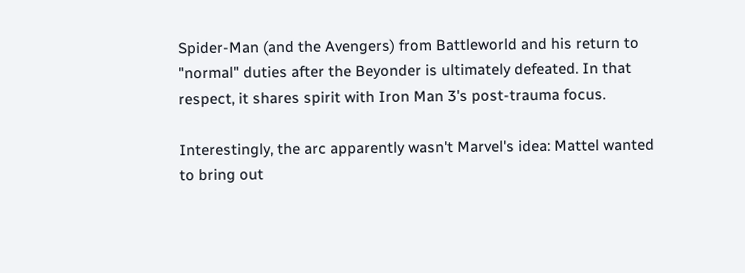Spider-Man (and the Avengers) from Battleworld and his return to "normal" duties after the Beyonder is ultimately defeated. In that respect, it shares spirit with Iron Man 3's post-trauma focus.

Interestingly, the arc apparently wasn't Marvel's idea: Mattel wanted to bring out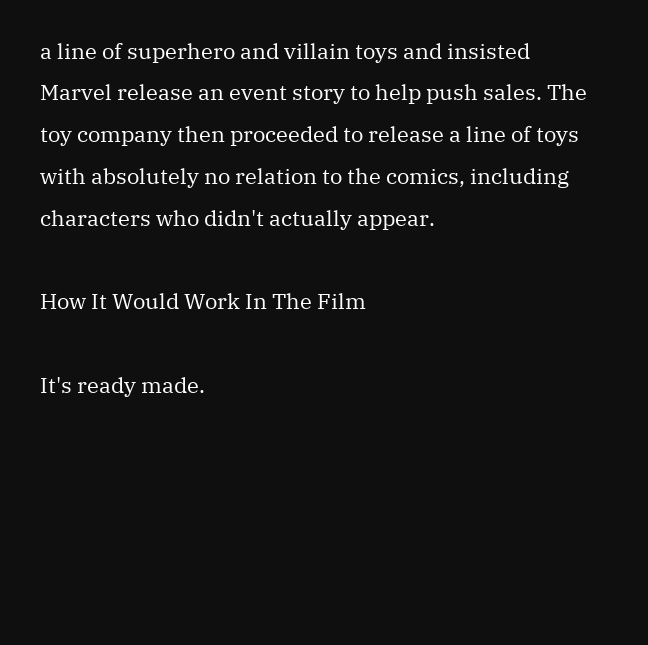a line of superhero and villain toys and insisted Marvel release an event story to help push sales. The toy company then proceeded to release a line of toys with absolutely no relation to the comics, including characters who didn't actually appear.

How It Would Work In The Film

It's ready made.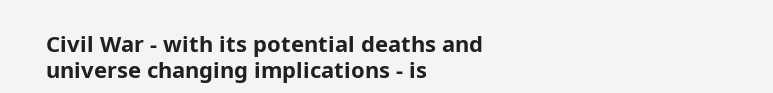Civil War - with its potential deaths and universe changing implications - is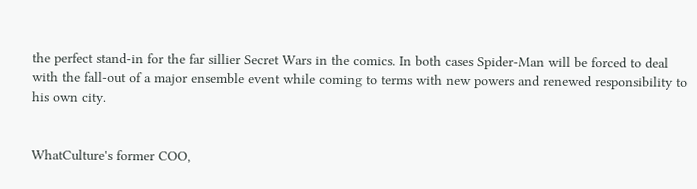the perfect stand-in for the far sillier Secret Wars in the comics. In both cases Spider-Man will be forced to deal with the fall-out of a major ensemble event while coming to terms with new powers and renewed responsibility to his own city.


WhatCulture's former COO,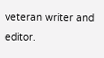veteran writer and editor.